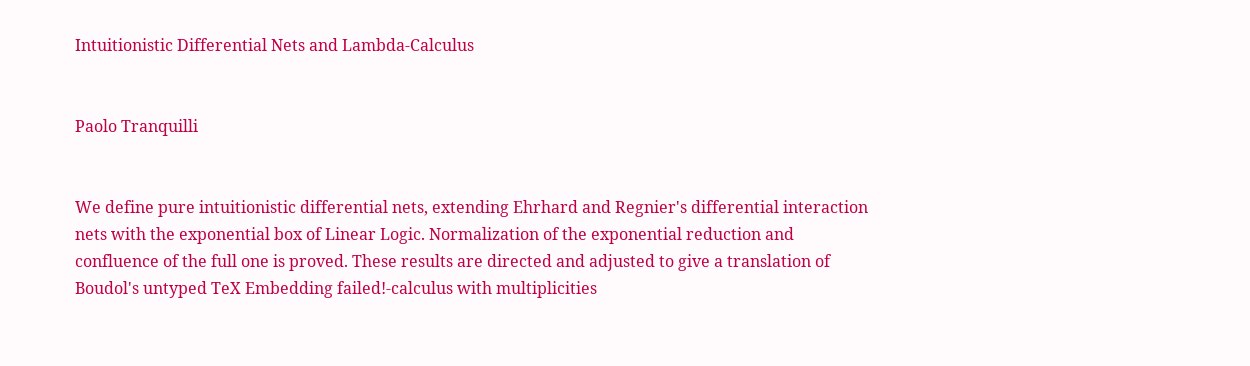Intuitionistic Differential Nets and Lambda-Calculus


Paolo Tranquilli


We define pure intuitionistic differential nets, extending Ehrhard and Regnier's differential interaction nets with the exponential box of Linear Logic. Normalization of the exponential reduction and confluence of the full one is proved. These results are directed and adjusted to give a translation of Boudol's untyped TeX Embedding failed!-calculus with multiplicities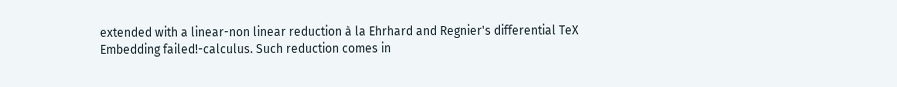extended with a linear-non linear reduction à la Ehrhard and Regnier's differential TeX Embedding failed!-calculus. Such reduction comes in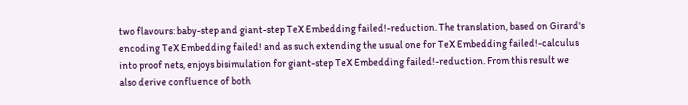two flavours: baby-step and giant-step TeX Embedding failed!-reduction. The translation, based on Girard's encoding TeX Embedding failed! and as such extending the usual one for TeX Embedding failed!-calculus into proof nets, enjoys bisimulation for giant-step TeX Embedding failed!-reduction. From this result we also derive confluence of both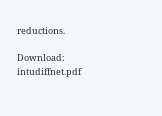reductions.

Download: intudiffnet.pdf